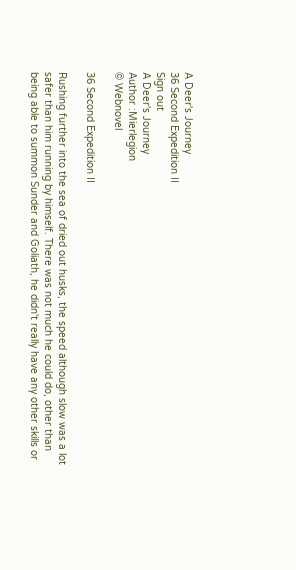A Deer's Journey
36 Second Expedition II
Sign out
A Deer's Journey
Author :Mierlegion
© Webnovel

36 Second Expedition II

Rushing further into the sea of dried out husks, the speed although slow was a lot safer than him running by himself. There was not much he could do, other than being able to summon Sunder and Goliath, he didn't really have any other skills or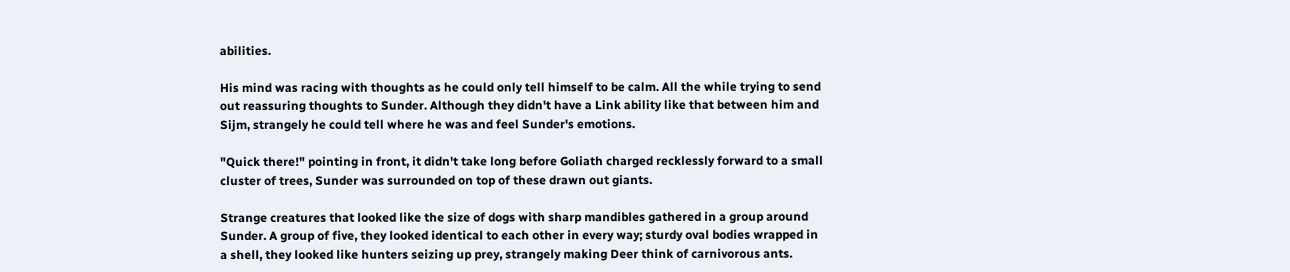abilities.

His mind was racing with thoughts as he could only tell himself to be calm. All the while trying to send out reassuring thoughts to Sunder. Although they didn't have a Link ability like that between him and Sijm, strangely he could tell where he was and feel Sunder's emotions.

"Quick there!" pointing in front, it didn't take long before Goliath charged recklessly forward to a small cluster of trees, Sunder was surrounded on top of these drawn out giants.

Strange creatures that looked like the size of dogs with sharp mandibles gathered in a group around Sunder. A group of five, they looked identical to each other in every way; sturdy oval bodies wrapped in a shell, they looked like hunters seizing up prey, strangely making Deer think of carnivorous ants.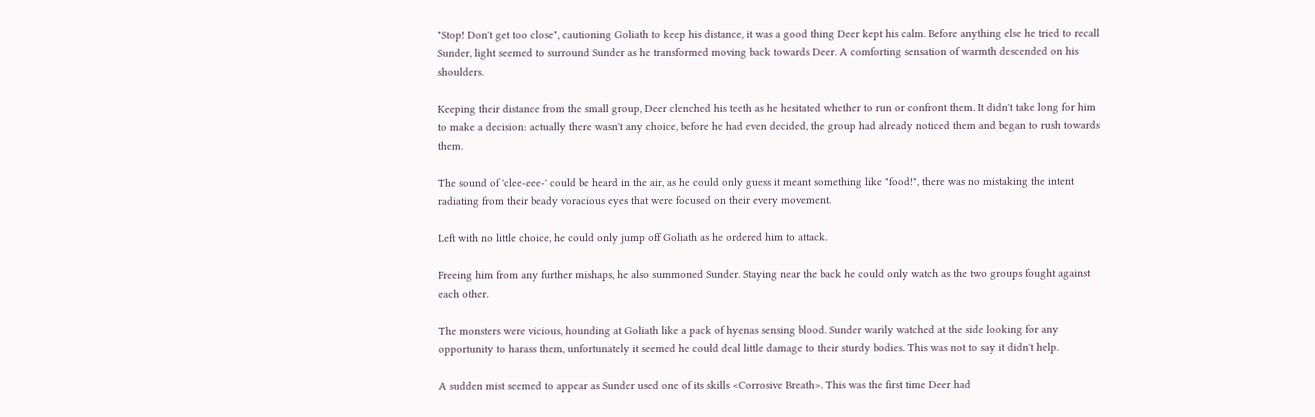"Stop! Don't get too close", cautioning Goliath to keep his distance, it was a good thing Deer kept his calm. Before anything else he tried to recall Sunder, light seemed to surround Sunder as he transformed moving back towards Deer. A comforting sensation of warmth descended on his shoulders.

Keeping their distance from the small group, Deer clenched his teeth as he hesitated whether to run or confront them. It didn't take long for him to make a decision: actually there wasn't any choice, before he had even decided, the group had already noticed them and began to rush towards them.

The sound of 'clee-eee-' could be heard in the air, as he could only guess it meant something like "food!", there was no mistaking the intent radiating from their beady voracious eyes that were focused on their every movement.

Left with no little choice, he could only jump off Goliath as he ordered him to attack.

Freeing him from any further mishaps, he also summoned Sunder. Staying near the back he could only watch as the two groups fought against each other.

The monsters were vicious, hounding at Goliath like a pack of hyenas sensing blood. Sunder warily watched at the side looking for any opportunity to harass them, unfortunately it seemed he could deal little damage to their sturdy bodies. This was not to say it didn't help.

A sudden mist seemed to appear as Sunder used one of its skills <Corrosive Breath>. This was the first time Deer had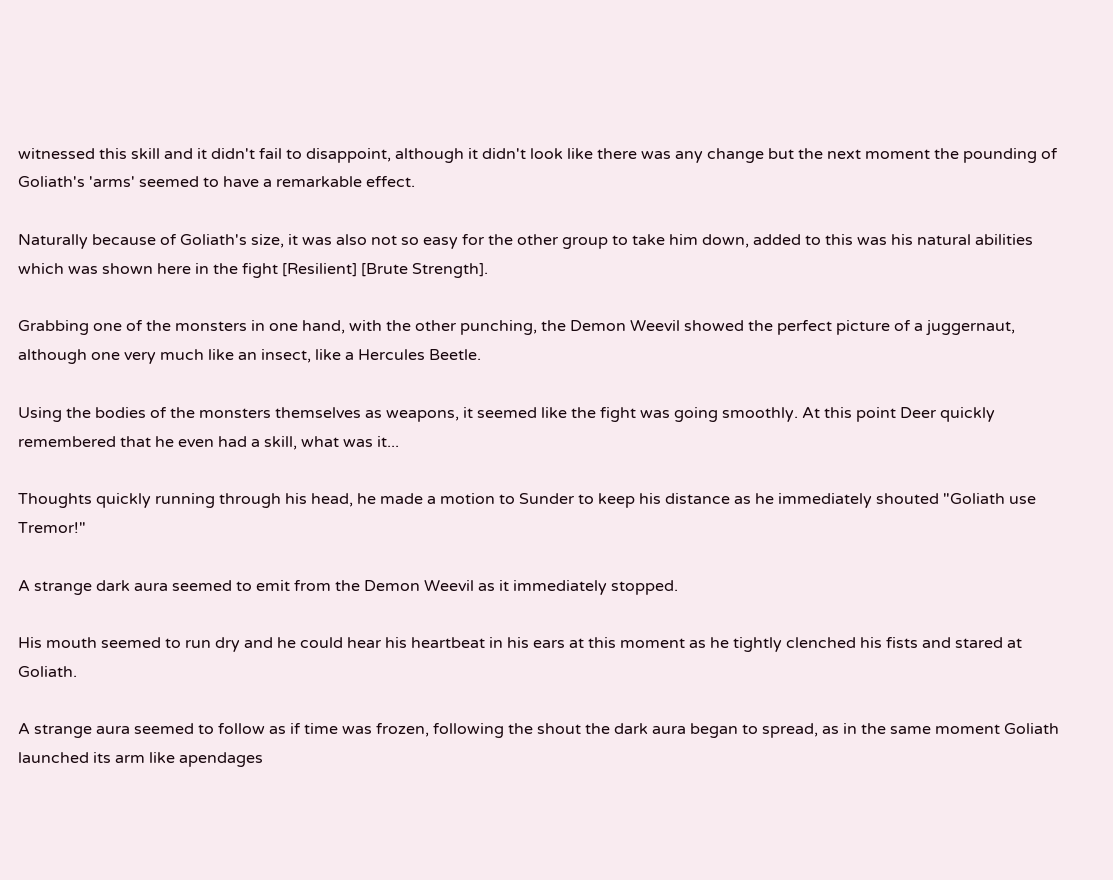witnessed this skill and it didn't fail to disappoint, although it didn't look like there was any change but the next moment the pounding of Goliath's 'arms' seemed to have a remarkable effect.

Naturally because of Goliath's size, it was also not so easy for the other group to take him down, added to this was his natural abilities which was shown here in the fight [Resilient] [Brute Strength].

Grabbing one of the monsters in one hand, with the other punching, the Demon Weevil showed the perfect picture of a juggernaut, although one very much like an insect, like a Hercules Beetle.

Using the bodies of the monsters themselves as weapons, it seemed like the fight was going smoothly. At this point Deer quickly remembered that he even had a skill, what was it...

Thoughts quickly running through his head, he made a motion to Sunder to keep his distance as he immediately shouted "Goliath use Tremor!"

A strange dark aura seemed to emit from the Demon Weevil as it immediately stopped.

His mouth seemed to run dry and he could hear his heartbeat in his ears at this moment as he tightly clenched his fists and stared at Goliath.

A strange aura seemed to follow as if time was frozen, following the shout the dark aura began to spread, as in the same moment Goliath launched its arm like apendages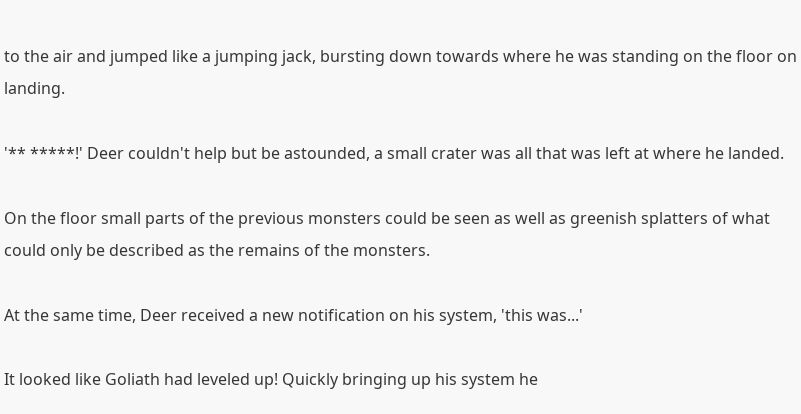to the air and jumped like a jumping jack, bursting down towards where he was standing on the floor on landing.

'** *****!' Deer couldn't help but be astounded, a small crater was all that was left at where he landed.

On the floor small parts of the previous monsters could be seen as well as greenish splatters of what could only be described as the remains of the monsters.

At the same time, Deer received a new notification on his system, 'this was...'

It looked like Goliath had leveled up! Quickly bringing up his system he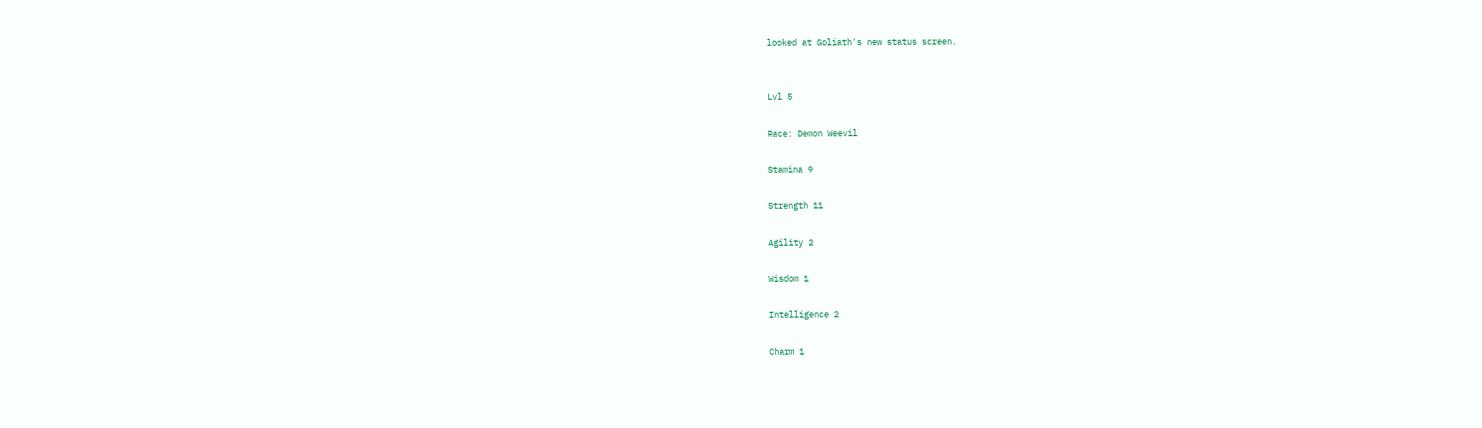looked at Goliath's new status screen.


Lvl 5

Race: Demon Weevil

Stamina 9

Strength 11

Agility 2

Wisdom 1

Intelligence 2

Charm 1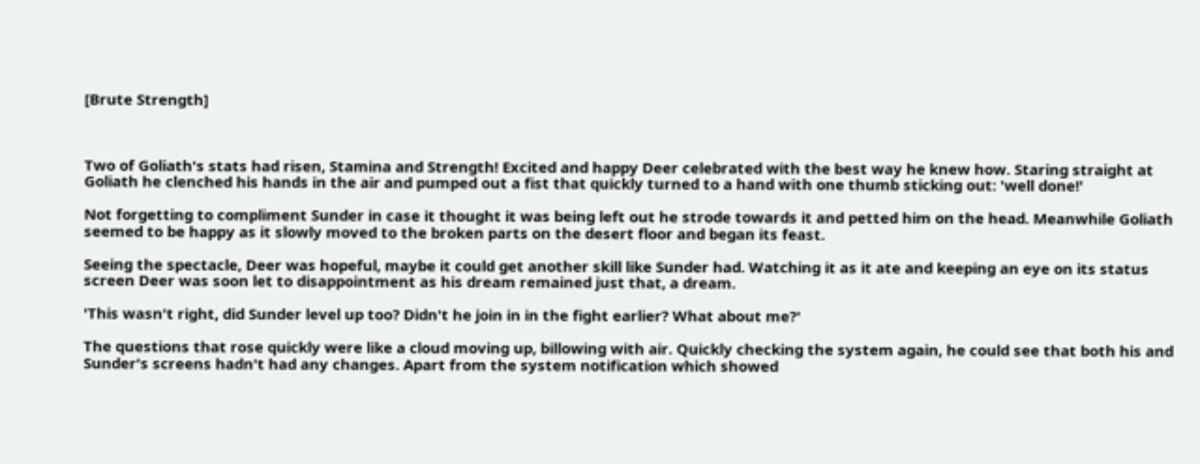[Brute Strength]



Two of Goliath's stats had risen, Stamina and Strength! Excited and happy Deer celebrated with the best way he knew how. Staring straight at Goliath he clenched his hands in the air and pumped out a fist that quickly turned to a hand with one thumb sticking out: 'well done!'

Not forgetting to compliment Sunder in case it thought it was being left out he strode towards it and petted him on the head. Meanwhile Goliath seemed to be happy as it slowly moved to the broken parts on the desert floor and began its feast.

Seeing the spectacle, Deer was hopeful, maybe it could get another skill like Sunder had. Watching it as it ate and keeping an eye on its status screen Deer was soon let to disappointment as his dream remained just that, a dream.

'This wasn't right, did Sunder level up too? Didn't he join in in the fight earlier? What about me?'

The questions that rose quickly were like a cloud moving up, billowing with air. Quickly checking the system again, he could see that both his and Sunder's screens hadn't had any changes. Apart from the system notification which showed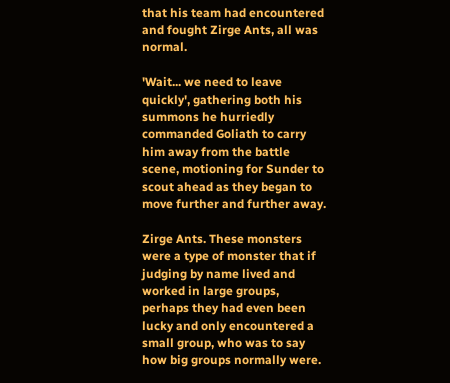that his team had encountered and fought Zirge Ants, all was normal.

'Wait... we need to leave quickly', gathering both his summons he hurriedly commanded Goliath to carry him away from the battle scene, motioning for Sunder to scout ahead as they began to move further and further away.

Zirge Ants. These monsters were a type of monster that if judging by name lived and worked in large groups, perhaps they had even been lucky and only encountered a small group, who was to say how big groups normally were.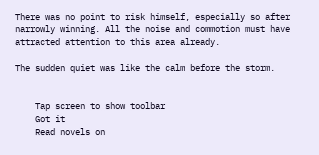There was no point to risk himself, especially so after narrowly winning. All the noise and commotion must have attracted attention to this area already.

The sudden quiet was like the calm before the storm.


    Tap screen to show toolbar
    Got it
    Read novels on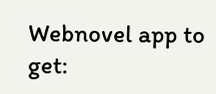Webnovel app to get: